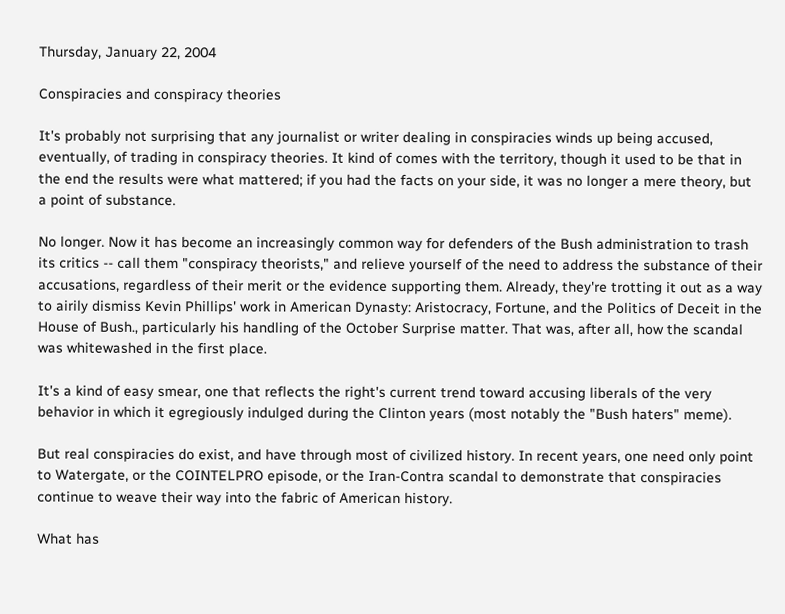Thursday, January 22, 2004

Conspiracies and conspiracy theories

It's probably not surprising that any journalist or writer dealing in conspiracies winds up being accused, eventually, of trading in conspiracy theories. It kind of comes with the territory, though it used to be that in the end the results were what mattered; if you had the facts on your side, it was no longer a mere theory, but a point of substance.

No longer. Now it has become an increasingly common way for defenders of the Bush administration to trash its critics -- call them "conspiracy theorists," and relieve yourself of the need to address the substance of their accusations, regardless of their merit or the evidence supporting them. Already, they're trotting it out as a way to airily dismiss Kevin Phillips' work in American Dynasty: Aristocracy, Fortune, and the Politics of Deceit in the House of Bush., particularly his handling of the October Surprise matter. That was, after all, how the scandal was whitewashed in the first place.

It's a kind of easy smear, one that reflects the right's current trend toward accusing liberals of the very behavior in which it egregiously indulged during the Clinton years (most notably the "Bush haters" meme).

But real conspiracies do exist, and have through most of civilized history. In recent years, one need only point to Watergate, or the COINTELPRO episode, or the Iran-Contra scandal to demonstrate that conspiracies continue to weave their way into the fabric of American history.

What has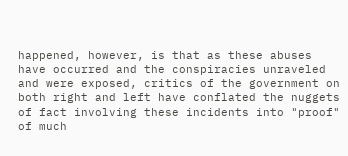happened, however, is that as these abuses have occurred and the conspiracies unraveled and were exposed, critics of the government on both right and left have conflated the nuggets of fact involving these incidents into "proof" of much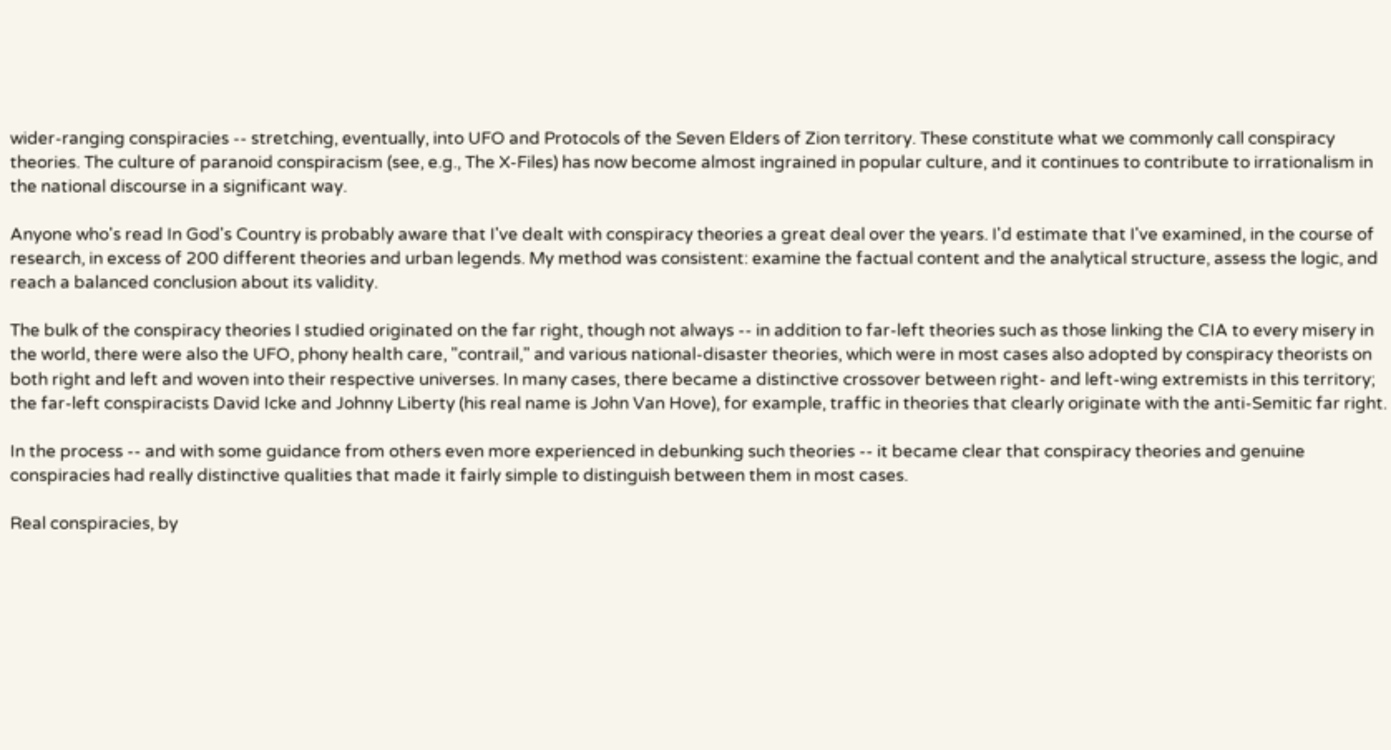wider-ranging conspiracies -- stretching, eventually, into UFO and Protocols of the Seven Elders of Zion territory. These constitute what we commonly call conspiracy theories. The culture of paranoid conspiracism (see, e.g., The X-Files) has now become almost ingrained in popular culture, and it continues to contribute to irrationalism in the national discourse in a significant way.

Anyone who's read In God's Country is probably aware that I've dealt with conspiracy theories a great deal over the years. I'd estimate that I've examined, in the course of research, in excess of 200 different theories and urban legends. My method was consistent: examine the factual content and the analytical structure, assess the logic, and reach a balanced conclusion about its validity.

The bulk of the conspiracy theories I studied originated on the far right, though not always -- in addition to far-left theories such as those linking the CIA to every misery in the world, there were also the UFO, phony health care, "contrail," and various national-disaster theories, which were in most cases also adopted by conspiracy theorists on both right and left and woven into their respective universes. In many cases, there became a distinctive crossover between right- and left-wing extremists in this territory; the far-left conspiracists David Icke and Johnny Liberty (his real name is John Van Hove), for example, traffic in theories that clearly originate with the anti-Semitic far right.

In the process -- and with some guidance from others even more experienced in debunking such theories -- it became clear that conspiracy theories and genuine conspiracies had really distinctive qualities that made it fairly simple to distinguish between them in most cases.

Real conspiracies, by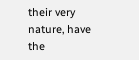their very nature, have the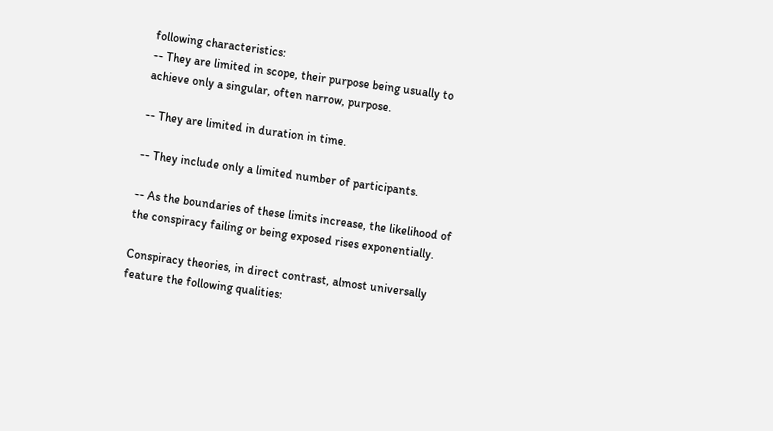following characteristics:
-- They are limited in scope, their purpose being usually to achieve only a singular, often narrow, purpose.

-- They are limited in duration in time.

-- They include only a limited number of participants.

-- As the boundaries of these limits increase, the likelihood of the conspiracy failing or being exposed rises exponentially.

Conspiracy theories, in direct contrast, almost universally feature the following qualities: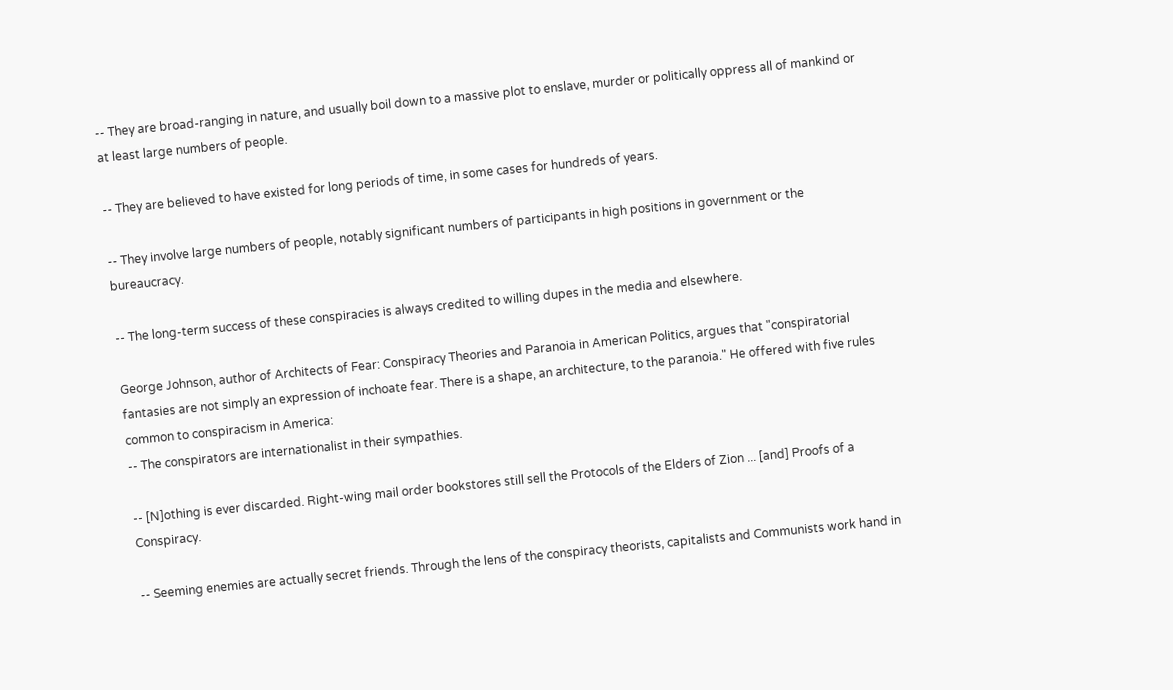-- They are broad-ranging in nature, and usually boil down to a massive plot to enslave, murder or politically oppress all of mankind or at least large numbers of people.

-- They are believed to have existed for long periods of time, in some cases for hundreds of years.

-- They involve large numbers of people, notably significant numbers of participants in high positions in government or the bureaucracy.

-- The long-term success of these conspiracies is always credited to willing dupes in the media and elsewhere.

George Johnson, author of Architects of Fear: Conspiracy Theories and Paranoia in American Politics, argues that "conspiratorial fantasies are not simply an expression of inchoate fear. There is a shape, an architecture, to the paranoia." He offered with five rules common to conspiracism in America:
-- The conspirators are internationalist in their sympathies.

-- [N]othing is ever discarded. Right-wing mail order bookstores still sell the Protocols of the Elders of Zion ... [and] Proofs of a Conspiracy.

-- Seeming enemies are actually secret friends. Through the lens of the conspiracy theorists, capitalists and Communists work hand in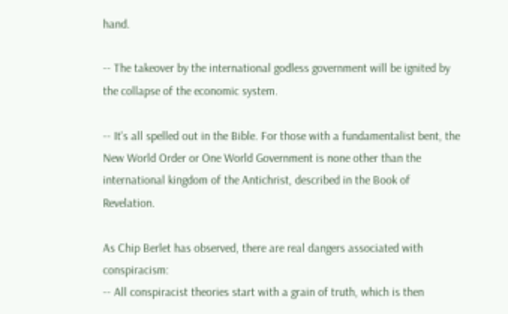hand.

-- The takeover by the international godless government will be ignited by the collapse of the economic system.

-- It's all spelled out in the Bible. For those with a fundamentalist bent, the New World Order or One World Government is none other than the international kingdom of the Antichrist, described in the Book of Revelation.

As Chip Berlet has observed, there are real dangers associated with conspiracism:
-- All conspiracist theories start with a grain of truth, which is then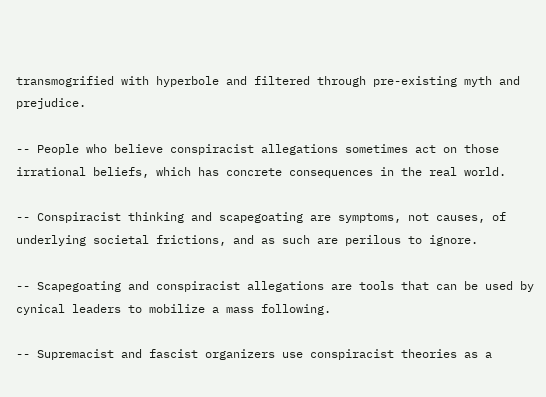transmogrified with hyperbole and filtered through pre-existing myth and prejudice.

-- People who believe conspiracist allegations sometimes act on those irrational beliefs, which has concrete consequences in the real world.

-- Conspiracist thinking and scapegoating are symptoms, not causes, of underlying societal frictions, and as such are perilous to ignore.

-- Scapegoating and conspiracist allegations are tools that can be used by cynical leaders to mobilize a mass following.

-- Supremacist and fascist organizers use conspiracist theories as a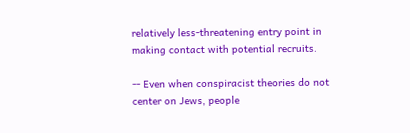relatively less-threatening entry point in making contact with potential recruits.

-- Even when conspiracist theories do not center on Jews, people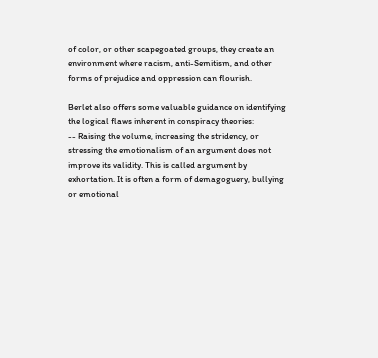of color, or other scapegoated groups, they create an environment where racism, anti-Semitism, and other forms of prejudice and oppression can flourish.

Berlet also offers some valuable guidance on identifying the logical flaws inherent in conspiracy theories:
-- Raising the volume, increasing the stridency, or stressing the emotionalism of an argument does not improve its validity. This is called argument by exhortation. It is often a form of demagoguery, bullying or emotional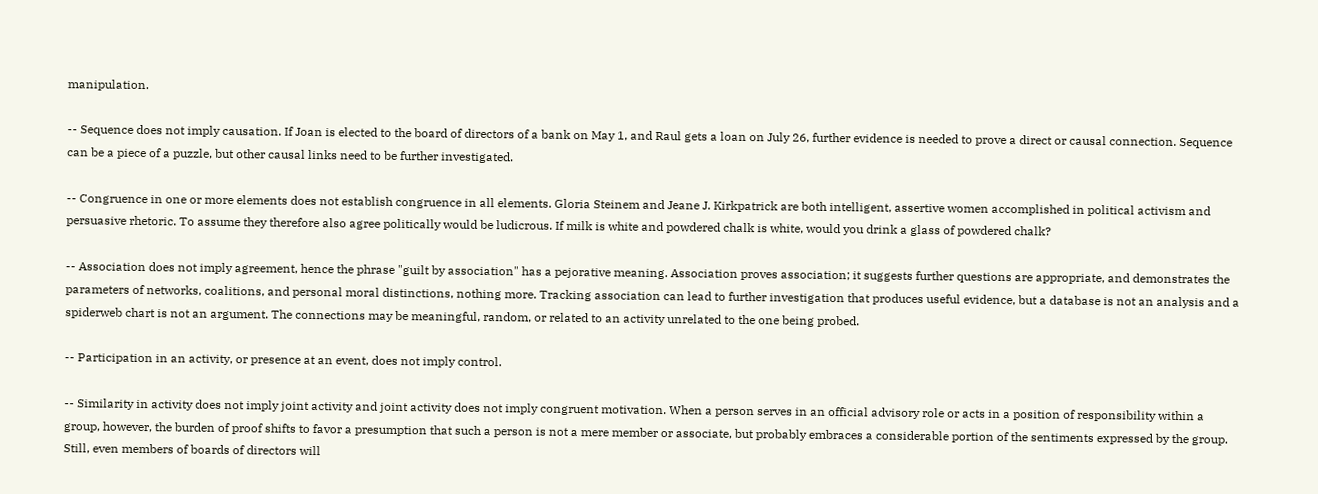manipulation.

-- Sequence does not imply causation. If Joan is elected to the board of directors of a bank on May 1, and Raul gets a loan on July 26, further evidence is needed to prove a direct or causal connection. Sequence can be a piece of a puzzle, but other causal links need to be further investigated.

-- Congruence in one or more elements does not establish congruence in all elements. Gloria Steinem and Jeane J. Kirkpatrick are both intelligent, assertive women accomplished in political activism and persuasive rhetoric. To assume they therefore also agree politically would be ludicrous. If milk is white and powdered chalk is white, would you drink a glass of powdered chalk?

-- Association does not imply agreement, hence the phrase "guilt by association" has a pejorative meaning. Association proves association; it suggests further questions are appropriate, and demonstrates the parameters of networks, coalitions, and personal moral distinctions, nothing more. Tracking association can lead to further investigation that produces useful evidence, but a database is not an analysis and a spiderweb chart is not an argument. The connections may be meaningful, random, or related to an activity unrelated to the one being probed.

-- Participation in an activity, or presence at an event, does not imply control.

-- Similarity in activity does not imply joint activity and joint activity does not imply congruent motivation. When a person serves in an official advisory role or acts in a position of responsibility within a group, however, the burden of proof shifts to favor a presumption that such a person is not a mere member or associate, but probably embraces a considerable portion of the sentiments expressed by the group. Still, even members of boards of directors will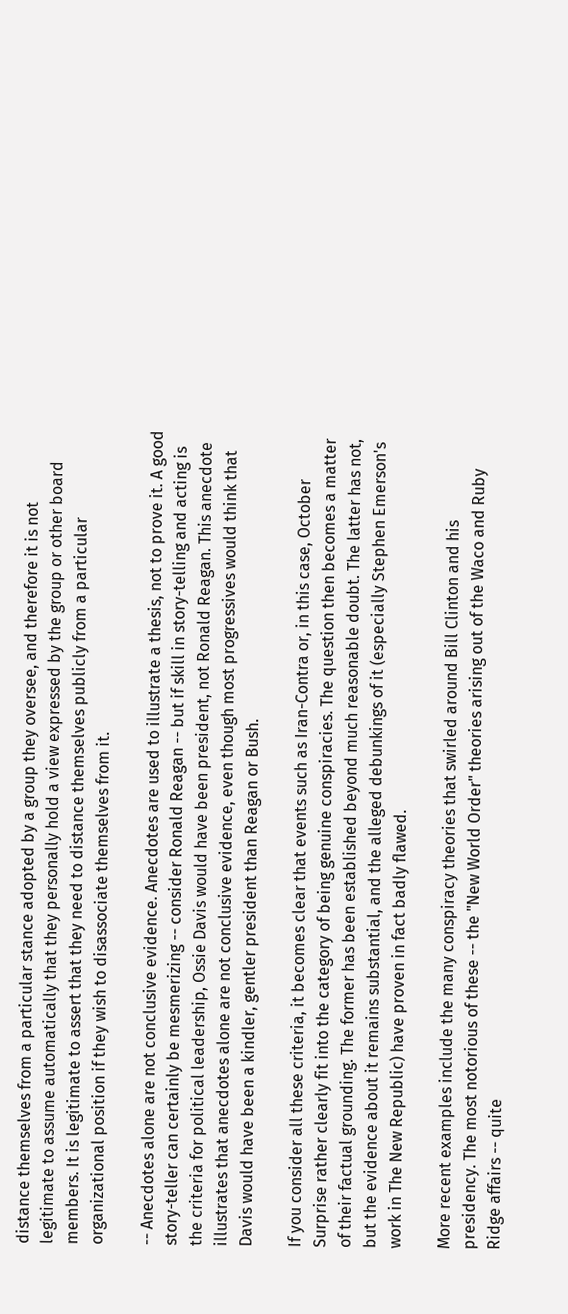distance themselves from a particular stance adopted by a group they oversee, and therefore it is not legitimate to assume automatically that they personally hold a view expressed by the group or other board members. It is legitimate to assert that they need to distance themselves publicly from a particular organizational position if they wish to disassociate themselves from it.

-- Anecdotes alone are not conclusive evidence. Anecdotes are used to illustrate a thesis, not to prove it. A good story-teller can certainly be mesmerizing -- consider Ronald Reagan -- but if skill in story-telling and acting is the criteria for political leadership, Ossie Davis would have been president, not Ronald Reagan. This anecdote illustrates that anecdotes alone are not conclusive evidence, even though most progressives would think that Davis would have been a kindler, gentler president than Reagan or Bush.

If you consider all these criteria, it becomes clear that events such as Iran-Contra or, in this case, October Surprise rather clearly fit into the category of being genuine conspiracies. The question then becomes a matter of their factual grounding. The former has been established beyond much reasonable doubt. The latter has not, but the evidence about it remains substantial, and the alleged debunkings of it (especially Stephen Emerson's work in The New Republic) have proven in fact badly flawed.

More recent examples include the many conspiracy theories that swirled around Bill Clinton and his presidency. The most notorious of these -- the "New World Order" theories arising out of the Waco and Ruby Ridge affairs -- quite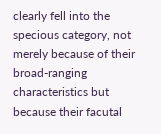clearly fell into the specious category, not merely because of their broad-ranging characteristics but because their facutal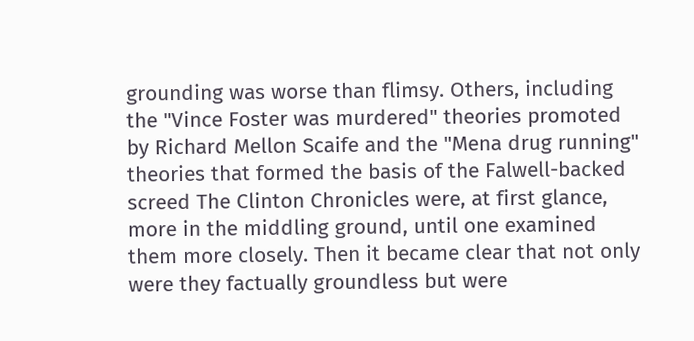grounding was worse than flimsy. Others, including the "Vince Foster was murdered" theories promoted by Richard Mellon Scaife and the "Mena drug running" theories that formed the basis of the Falwell-backed screed The Clinton Chronicles were, at first glance, more in the middling ground, until one examined them more closely. Then it became clear that not only were they factually groundless but were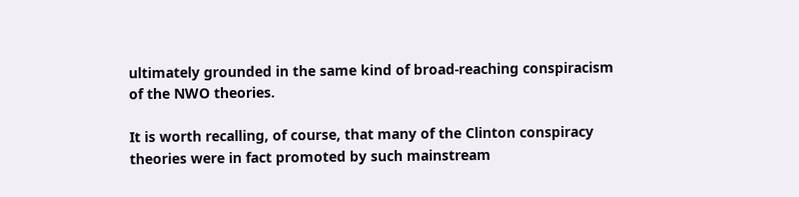ultimately grounded in the same kind of broad-reaching conspiracism of the NWO theories.

It is worth recalling, of course, that many of the Clinton conspiracy theories were in fact promoted by such mainstream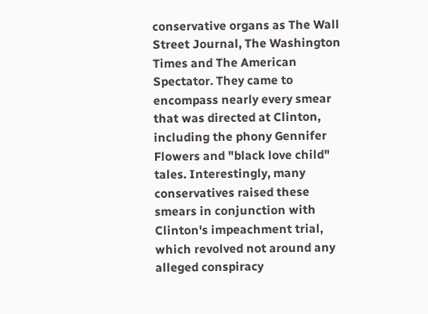conservative organs as The Wall Street Journal, The Washington Times and The American Spectator. They came to encompass nearly every smear that was directed at Clinton, including the phony Gennifer Flowers and "black love child" tales. Interestingly, many conservatives raised these smears in conjunction with Clinton's impeachment trial, which revolved not around any alleged conspiracy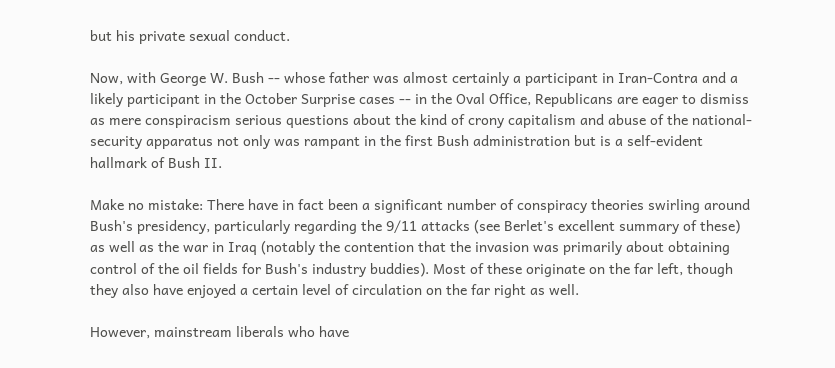but his private sexual conduct.

Now, with George W. Bush -- whose father was almost certainly a participant in Iran-Contra and a likely participant in the October Surprise cases -- in the Oval Office, Republicans are eager to dismiss as mere conspiracism serious questions about the kind of crony capitalism and abuse of the national-security apparatus not only was rampant in the first Bush administration but is a self-evident hallmark of Bush II.

Make no mistake: There have in fact been a significant number of conspiracy theories swirling around Bush's presidency, particularly regarding the 9/11 attacks (see Berlet's excellent summary of these) as well as the war in Iraq (notably the contention that the invasion was primarily about obtaining control of the oil fields for Bush's industry buddies). Most of these originate on the far left, though they also have enjoyed a certain level of circulation on the far right as well.

However, mainstream liberals who have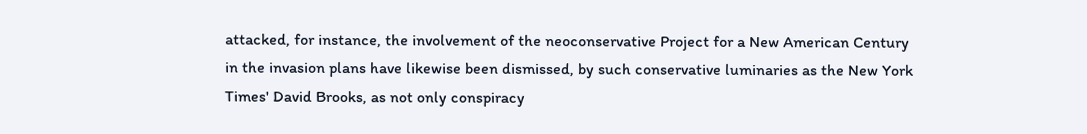attacked, for instance, the involvement of the neoconservative Project for a New American Century in the invasion plans have likewise been dismissed, by such conservative luminaries as the New York Times' David Brooks, as not only conspiracy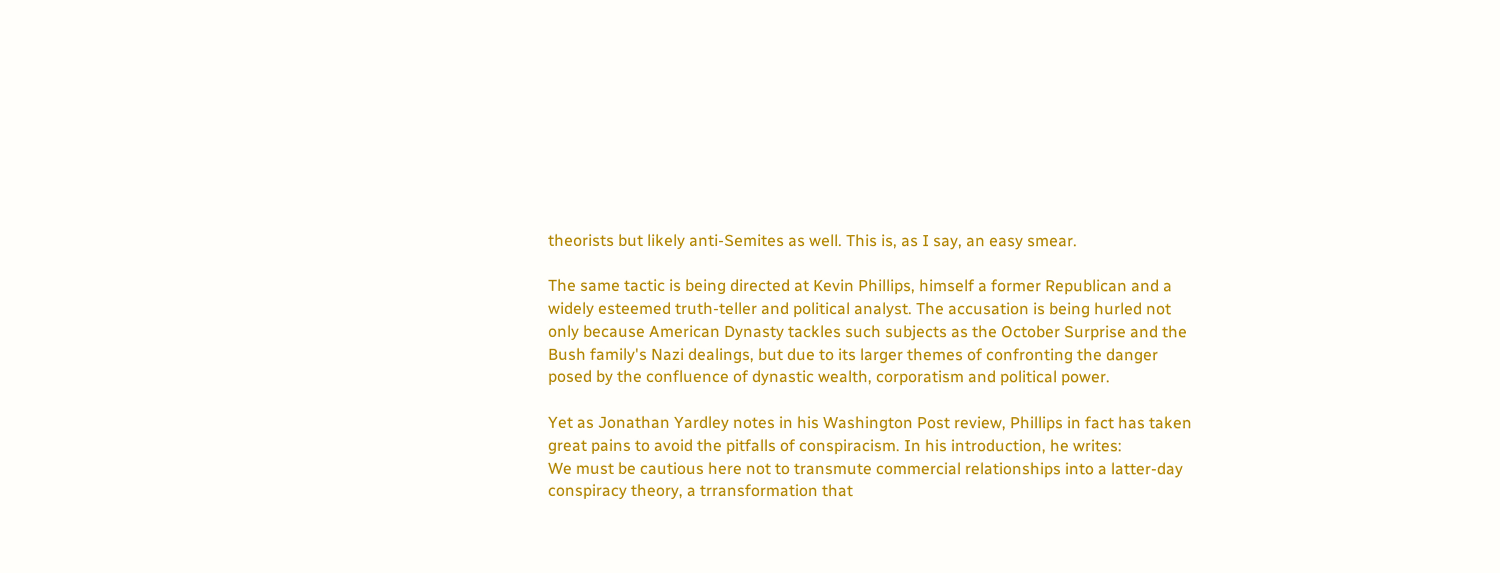theorists but likely anti-Semites as well. This is, as I say, an easy smear.

The same tactic is being directed at Kevin Phillips, himself a former Republican and a widely esteemed truth-teller and political analyst. The accusation is being hurled not only because American Dynasty tackles such subjects as the October Surprise and the Bush family's Nazi dealings, but due to its larger themes of confronting the danger posed by the confluence of dynastic wealth, corporatism and political power.

Yet as Jonathan Yardley notes in his Washington Post review, Phillips in fact has taken great pains to avoid the pitfalls of conspiracism. In his introduction, he writes:
We must be cautious here not to transmute commercial relationships into a latter-day conspiracy theory, a trransformation that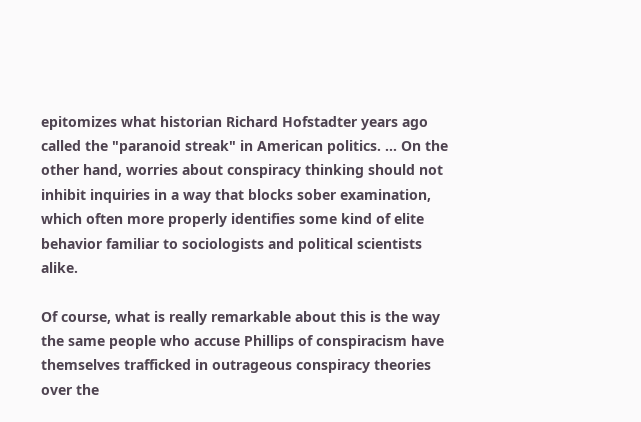epitomizes what historian Richard Hofstadter years ago called the "paranoid streak" in American politics. ... On the other hand, worries about conspiracy thinking should not inhibit inquiries in a way that blocks sober examination, which often more properly identifies some kind of elite behavior familiar to sociologists and political scientists alike.

Of course, what is really remarkable about this is the way the same people who accuse Phillips of conspiracism have themselves trafficked in outrageous conspiracy theories over the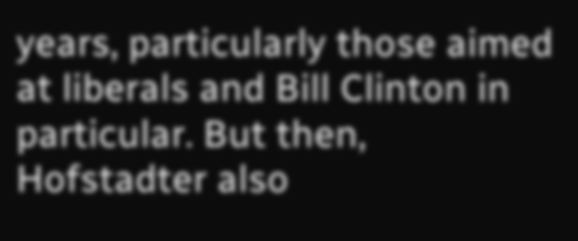years, particularly those aimed at liberals and Bill Clinton in particular. But then, Hofstadter also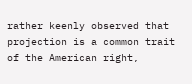rather keenly observed that projection is a common trait of the American right,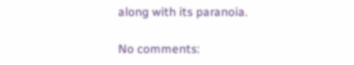along with its paranoia.

No comments: